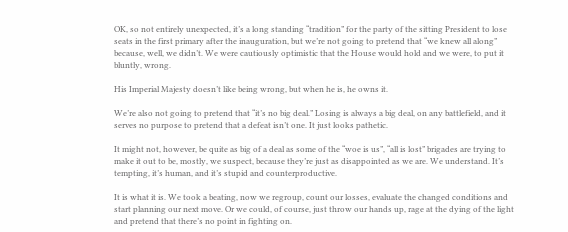OK, so not entirely unexpected, it’s a long standing “tradition” for the party of the sitting President to lose seats in the first primary after the inauguration, but we’re not going to pretend that “we knew all along” because, well, we didn’t. We were cautiously optimistic that the House would hold and we were, to put it bluntly, wrong.

His Imperial Majesty doesn’t like being wrong, but when he is, he owns it.

We’re also not going to pretend that “it’s no big deal.” Losing is always a big deal, on any battlefield, and it serves no purpose to pretend that a defeat isn’t one. It just looks pathetic.

It might not, however, be quite as big of a deal as some of the “woe is us”, “all is lost” brigades are trying to make it out to be, mostly, we suspect, because they’re just as disappointed as we are. We understand. It’s tempting, it’s human, and it’s stupid and counterproductive.

It is what it is. We took a beating, now we regroup, count our losses, evaluate the changed conditions and start planning our next move. Or we could, of course, just throw our hands up, rage at the dying of the light and pretend that there’s no point in fighting on.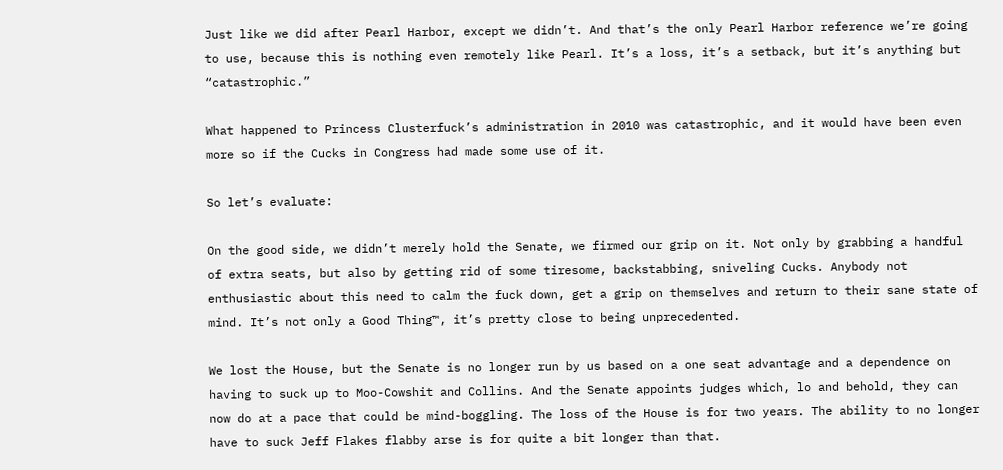Just like we did after Pearl Harbor, except we didn’t. And that’s the only Pearl Harbor reference we’re going to use, because this is nothing even remotely like Pearl. It’s a loss, it’s a setback, but it’s anything but “catastrophic.”

What happened to Princess Clusterfuck’s administration in 2010 was catastrophic, and it would have been even more so if the Cucks in Congress had made some use of it.

So let’s evaluate:

On the good side, we didn’t merely hold the Senate, we firmed our grip on it. Not only by grabbing a handful of extra seats, but also by getting rid of some tiresome, backstabbing, sniveling Cucks. Anybody not enthusiastic about this need to calm the fuck down, get a grip on themselves and return to their sane state of mind. It’s not only a Good Thing™, it’s pretty close to being unprecedented.

We lost the House, but the Senate is no longer run by us based on a one seat advantage and a dependence on having to suck up to Moo-Cowshit and Collins. And the Senate appoints judges which, lo and behold, they can now do at a pace that could be mind-boggling. The loss of the House is for two years. The ability to no longer have to suck Jeff Flakes flabby arse is for quite a bit longer than that.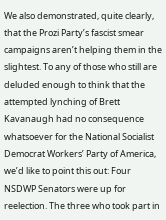We also demonstrated, quite clearly, that the Prozi Party’s fascist smear campaigns aren’t helping them in the slightest. To any of those who still are deluded enough to think that the attempted lynching of Brett Kavanaugh had no consequence whatsoever for the National Socialist Democrat Workers’ Party of America, we’d like to point this out: Four NSDWP Senators were up for reelection. The three who took part in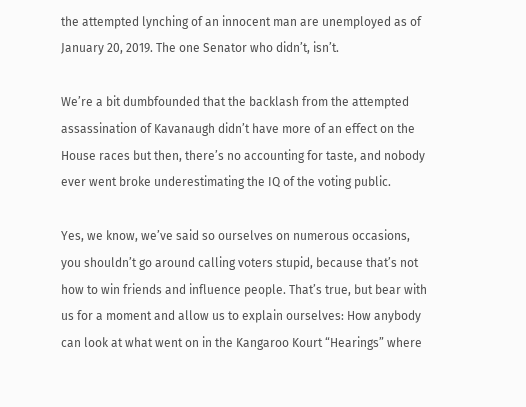the attempted lynching of an innocent man are unemployed as of January 20, 2019. The one Senator who didn’t, isn’t.

We’re a bit dumbfounded that the backlash from the attempted assassination of Kavanaugh didn’t have more of an effect on the House races but then, there’s no accounting for taste, and nobody ever went broke underestimating the IQ of the voting public.

Yes, we know, we’ve said so ourselves on numerous occasions, you shouldn’t go around calling voters stupid, because that’s not how to win friends and influence people. That’s true, but bear with us for a moment and allow us to explain ourselves: How anybody can look at what went on in the Kangaroo Kourt “Hearings” where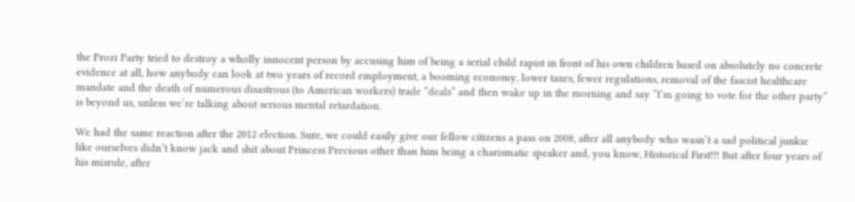the Prozi Party tried to destroy a wholly innocent person by accusing him of being a serial child rapist in front of his own children based on absolutely no concrete evidence at all, how anybody can look at two years of record employment, a booming economy, lower taxes, fewer regulations, removal of the fascist healthcare mandate and the death of numerous disastrous (to American workers) trade “deals” and then wake up in the morning and say “I’m going to vote for the other party” is beyond us, unless we’re talking about serious mental retardation.

We had the same reaction after the 2012 election. Sure, we could easily give our fellow citizens a pass on 2008, after all anybody who wasn’t a sad political junkie like ourselves didn’t know jack and shit about Princess Precious other than him being a charismatic speaker and, you know, Historical First!!! But after four years of his misrule, after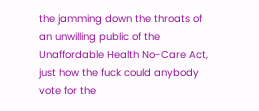the jamming down the throats of an unwilling public of the Unaffordable Health No-Care Act, just how the fuck could anybody vote for the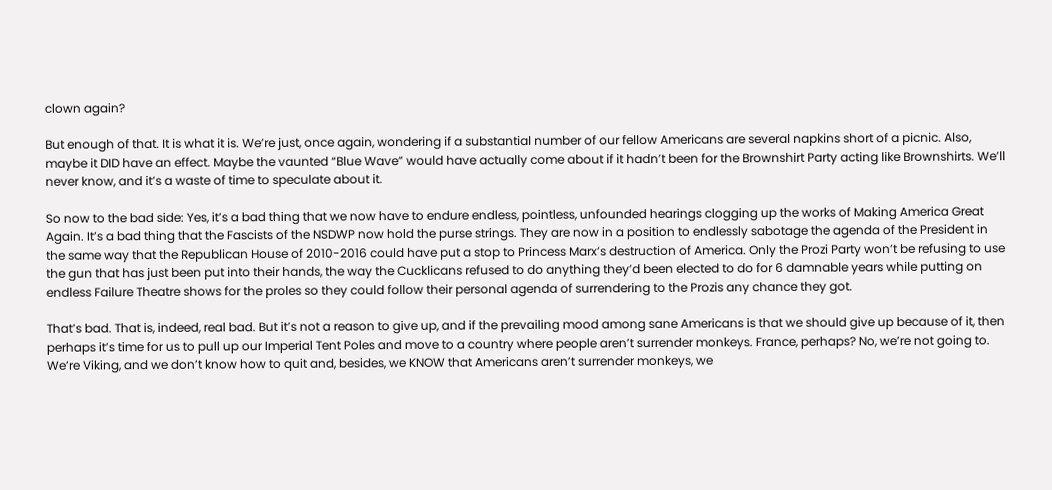clown again?

But enough of that. It is what it is. We’re just, once again, wondering if a substantial number of our fellow Americans are several napkins short of a picnic. Also, maybe it DID have an effect. Maybe the vaunted “Blue Wave” would have actually come about if it hadn’t been for the Brownshirt Party acting like Brownshirts. We’ll never know, and it’s a waste of time to speculate about it.

So now to the bad side: Yes, it’s a bad thing that we now have to endure endless, pointless, unfounded hearings clogging up the works of Making America Great Again. It’s a bad thing that the Fascists of the NSDWP now hold the purse strings. They are now in a position to endlessly sabotage the agenda of the President in the same way that the Republican House of 2010-2016 could have put a stop to Princess Marx’s destruction of America. Only the Prozi Party won’t be refusing to use the gun that has just been put into their hands, the way the Cucklicans refused to do anything they’d been elected to do for 6 damnable years while putting on endless Failure Theatre shows for the proles so they could follow their personal agenda of surrendering to the Prozis any chance they got.

That’s bad. That is, indeed, real bad. But it’s not a reason to give up, and if the prevailing mood among sane Americans is that we should give up because of it, then perhaps it’s time for us to pull up our Imperial Tent Poles and move to a country where people aren’t surrender monkeys. France, perhaps? No, we’re not going to. We’re Viking, and we don’t know how to quit and, besides, we KNOW that Americans aren’t surrender monkeys, we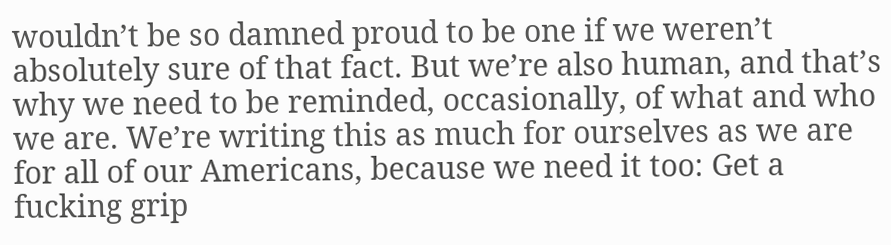wouldn’t be so damned proud to be one if we weren’t absolutely sure of that fact. But we’re also human, and that’s why we need to be reminded, occasionally, of what and who we are. We’re writing this as much for ourselves as we are for all of our Americans, because we need it too: Get a fucking grip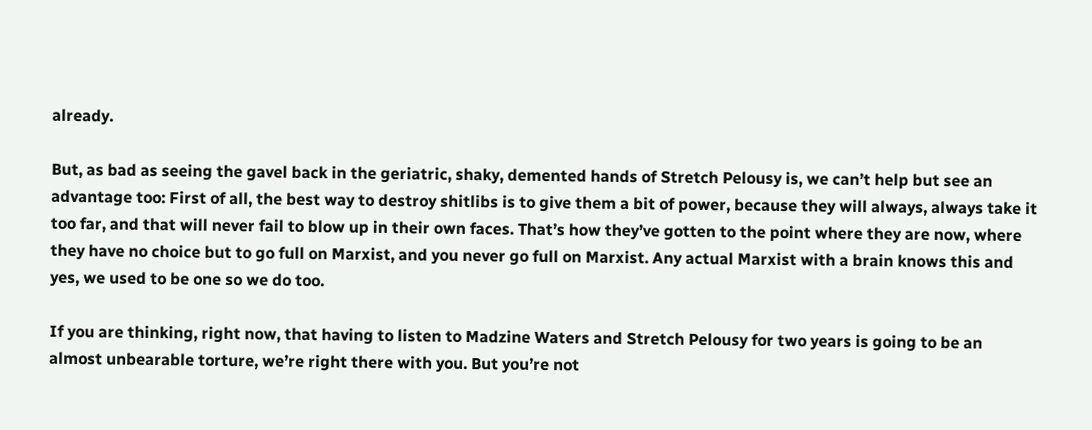already.

But, as bad as seeing the gavel back in the geriatric, shaky, demented hands of Stretch Pelousy is, we can’t help but see an advantage too: First of all, the best way to destroy shitlibs is to give them a bit of power, because they will always, always take it too far, and that will never fail to blow up in their own faces. That’s how they’ve gotten to the point where they are now, where they have no choice but to go full on Marxist, and you never go full on Marxist. Any actual Marxist with a brain knows this and yes, we used to be one so we do too.

If you are thinking, right now, that having to listen to Madzine Waters and Stretch Pelousy for two years is going to be an almost unbearable torture, we’re right there with you. But you’re not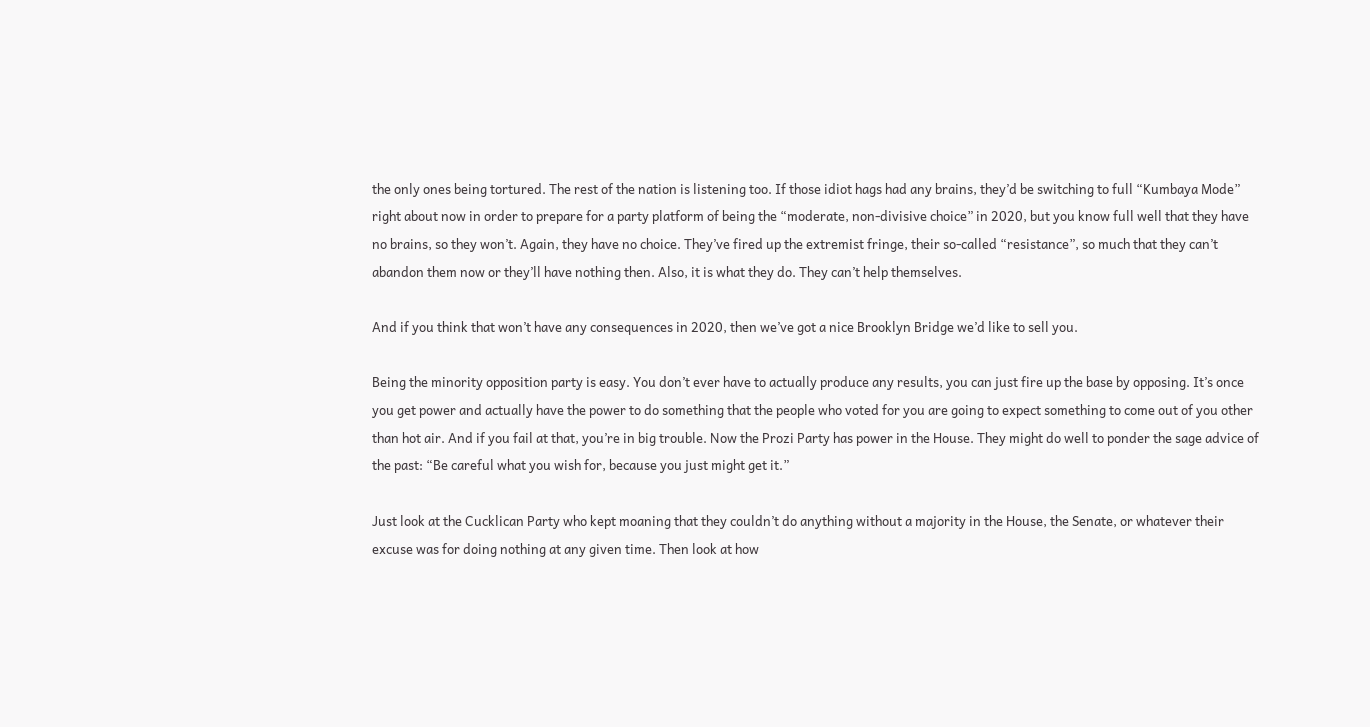the only ones being tortured. The rest of the nation is listening too. If those idiot hags had any brains, they’d be switching to full “Kumbaya Mode” right about now in order to prepare for a party platform of being the “moderate, non-divisive choice” in 2020, but you know full well that they have no brains, so they won’t. Again, they have no choice. They’ve fired up the extremist fringe, their so-called “resistance”, so much that they can’t abandon them now or they’ll have nothing then. Also, it is what they do. They can’t help themselves.

And if you think that won’t have any consequences in 2020, then we’ve got a nice Brooklyn Bridge we’d like to sell you.

Being the minority opposition party is easy. You don’t ever have to actually produce any results, you can just fire up the base by opposing. It’s once you get power and actually have the power to do something that the people who voted for you are going to expect something to come out of you other than hot air. And if you fail at that, you’re in big trouble. Now the Prozi Party has power in the House. They might do well to ponder the sage advice of the past: “Be careful what you wish for, because you just might get it.”

Just look at the Cucklican Party who kept moaning that they couldn’t do anything without a majority in the House, the Senate, or whatever their excuse was for doing nothing at any given time. Then look at how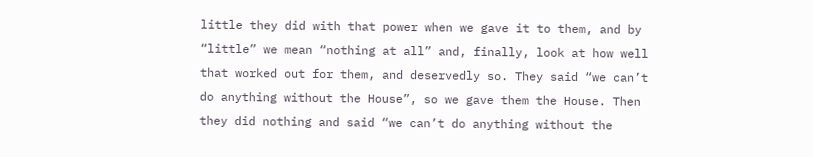little they did with that power when we gave it to them, and by “little” we mean “nothing at all” and, finally, look at how well that worked out for them, and deservedly so. They said “we can’t do anything without the House”, so we gave them the House. Then they did nothing and said “we can’t do anything without the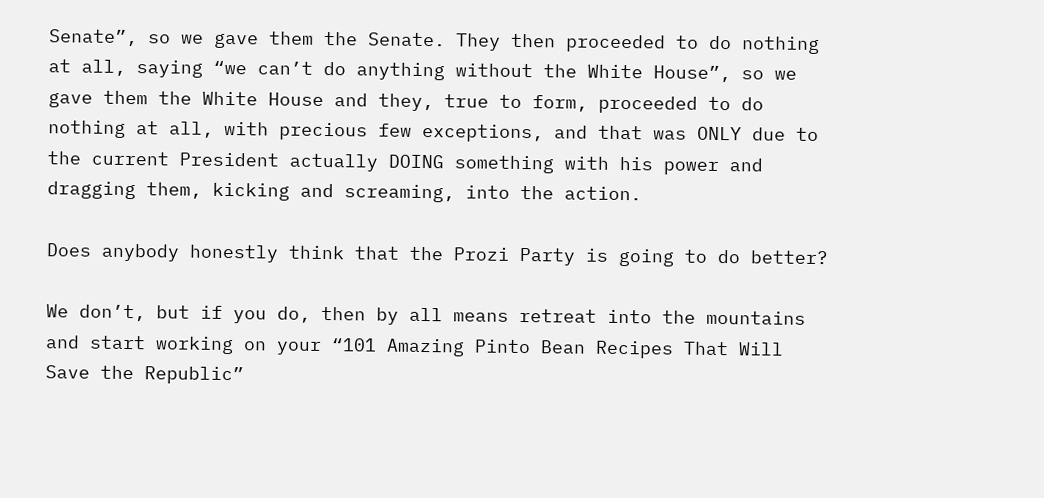Senate”, so we gave them the Senate. They then proceeded to do nothing at all, saying “we can’t do anything without the White House”, so we gave them the White House and they, true to form, proceeded to do nothing at all, with precious few exceptions, and that was ONLY due to the current President actually DOING something with his power and dragging them, kicking and screaming, into the action.

Does anybody honestly think that the Prozi Party is going to do better?

We don’t, but if you do, then by all means retreat into the mountains and start working on your “101 Amazing Pinto Bean Recipes That Will Save the Republic”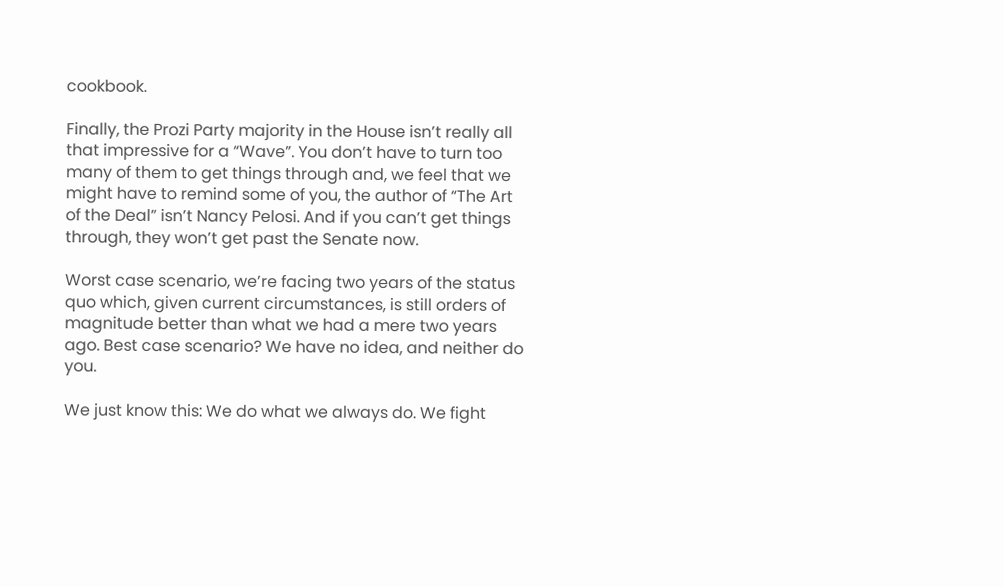cookbook.

Finally, the Prozi Party majority in the House isn’t really all that impressive for a “Wave”. You don’t have to turn too many of them to get things through and, we feel that we might have to remind some of you, the author of “The Art of the Deal” isn’t Nancy Pelosi. And if you can’t get things through, they won’t get past the Senate now.

Worst case scenario, we’re facing two years of the status quo which, given current circumstances, is still orders of magnitude better than what we had a mere two years ago. Best case scenario? We have no idea, and neither do you.

We just know this: We do what we always do. We fight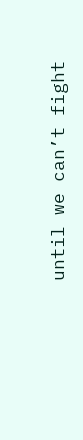until we can’t fight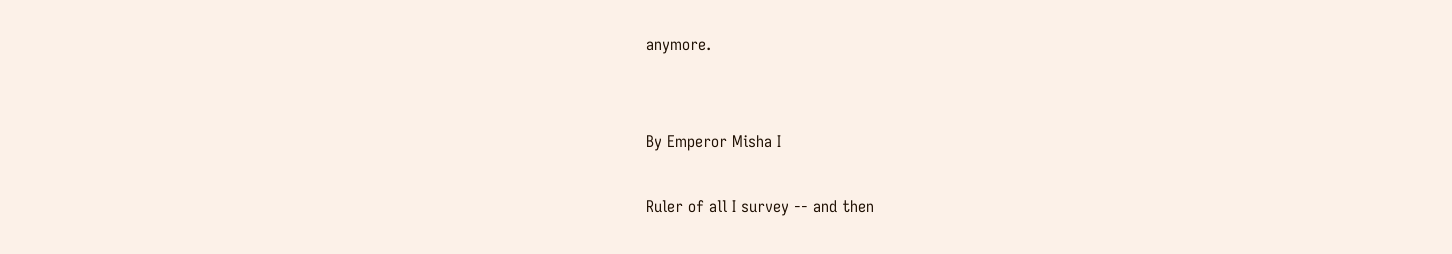anymore.


By Emperor Misha I

Ruler of all I survey -- and then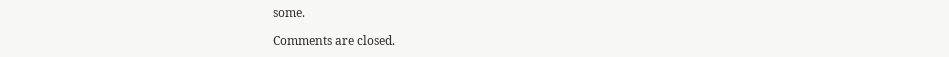some.

Comments are closed.